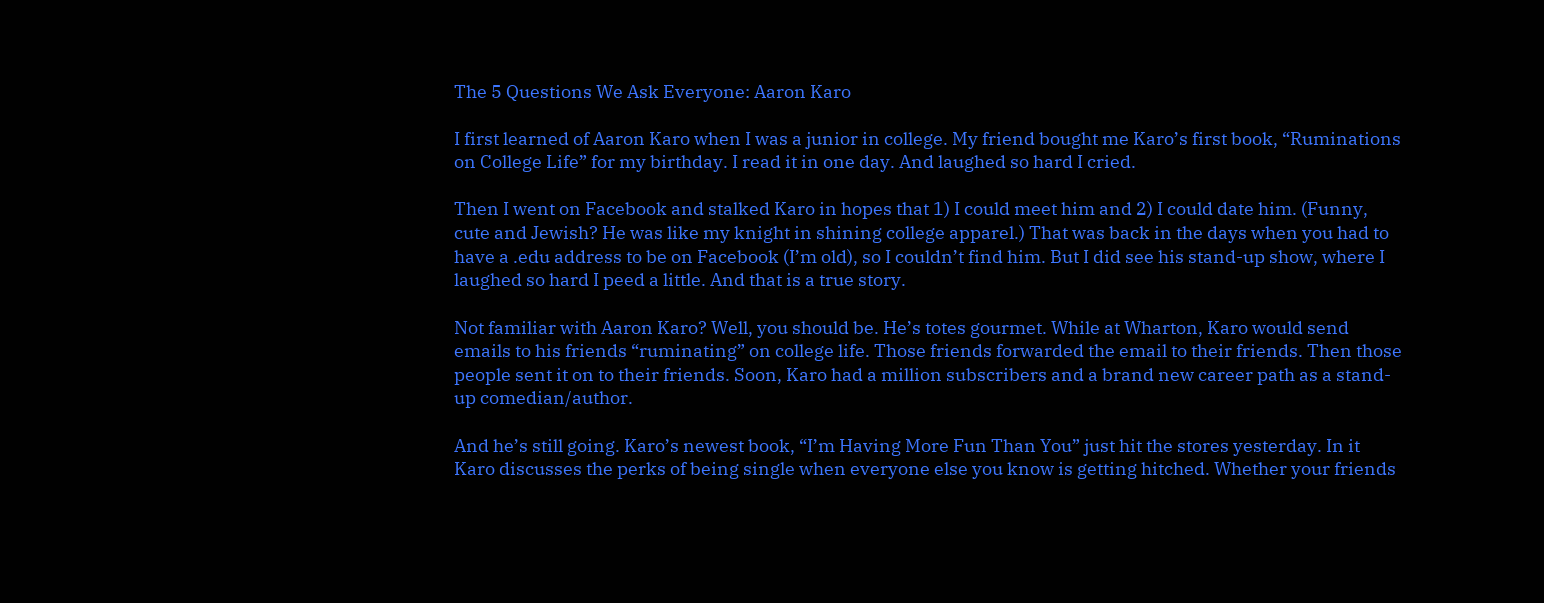The 5 Questions We Ask Everyone: Aaron Karo

I first learned of Aaron Karo when I was a junior in college. My friend bought me Karo’s first book, “Ruminations on College Life” for my birthday. I read it in one day. And laughed so hard I cried.

Then I went on Facebook and stalked Karo in hopes that 1) I could meet him and 2) I could date him. (Funny, cute and Jewish? He was like my knight in shining college apparel.) That was back in the days when you had to have a .edu address to be on Facebook (I’m old), so I couldn’t find him. But I did see his stand-up show, where I laughed so hard I peed a little. And that is a true story.

Not familiar with Aaron Karo? Well, you should be. He’s totes gourmet. While at Wharton, Karo would send emails to his friends “ruminating” on college life. Those friends forwarded the email to their friends. Then those people sent it on to their friends. Soon, Karo had a million subscribers and a brand new career path as a stand-up comedian/author.

And he’s still going. Karo’s newest book, “I’m Having More Fun Than You” just hit the stores yesterday. In it Karo discusses the perks of being single when everyone else you know is getting hitched. Whether your friends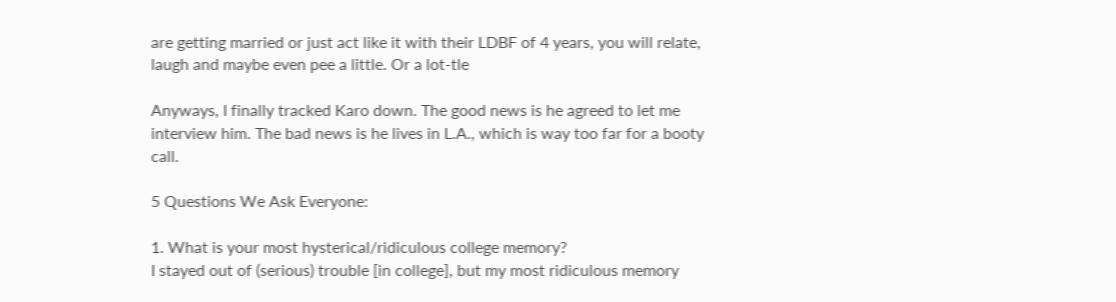are getting married or just act like it with their LDBF of 4 years, you will relate, laugh and maybe even pee a little. Or a lot-tle

Anyways, I finally tracked Karo down. The good news is he agreed to let me interview him. The bad news is he lives in L.A., which is way too far for a booty call.

5 Questions We Ask Everyone:

1. What is your most hysterical/ridiculous college memory?
I stayed out of (serious) trouble [in college], but my most ridiculous memory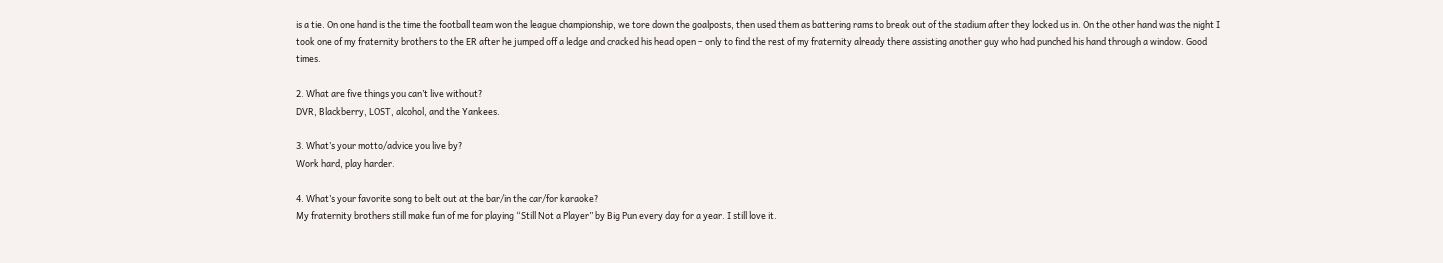is a tie. On one hand is the time the football team won the league championship, we tore down the goalposts, then used them as battering rams to break out of the stadium after they locked us in. On the other hand was the night I took one of my fraternity brothers to the ER after he jumped off a ledge and cracked his head open – only to find the rest of my fraternity already there assisting another guy who had punched his hand through a window. Good times.

2. What are five things you can’t live without?
DVR, Blackberry, LOST, alcohol, and the Yankees.

3. What’s your motto/advice you live by?
Work hard, play harder.

4. What’s your favorite song to belt out at the bar/in the car/for karaoke?
My fraternity brothers still make fun of me for playing “Still Not a Player” by Big Pun every day for a year. I still love it.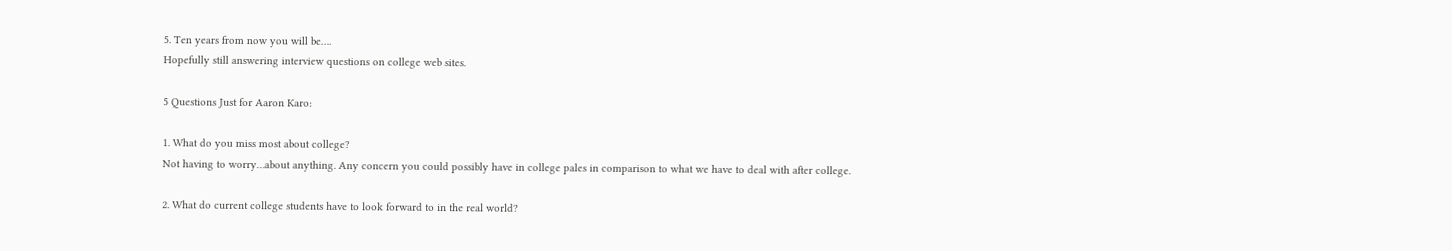5. Ten years from now you will be….
Hopefully still answering interview questions on college web sites.

5 Questions Just for Aaron Karo:

1. What do you miss most about college?
Not having to worry…about anything. Any concern you could possibly have in college pales in comparison to what we have to deal with after college.

2. What do current college students have to look forward to in the real world?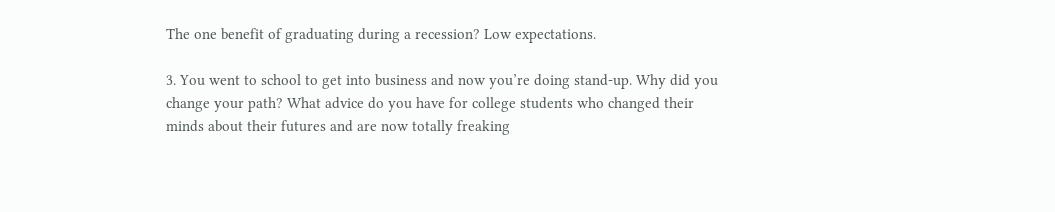The one benefit of graduating during a recession? Low expectations.

3. You went to school to get into business and now you’re doing stand-up. Why did you change your path? What advice do you have for college students who changed their minds about their futures and are now totally freaking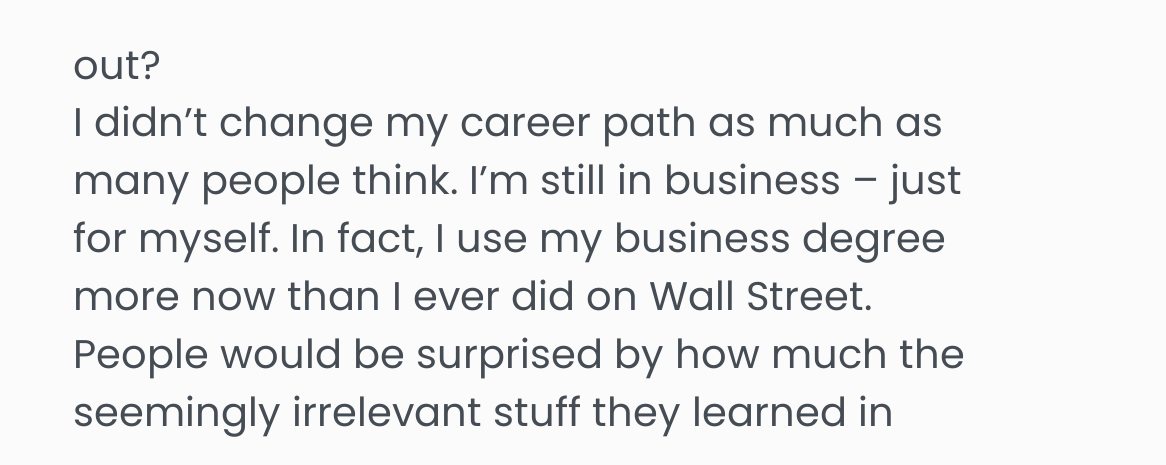out?
I didn’t change my career path as much as many people think. I’m still in business – just for myself. In fact, I use my business degree more now than I ever did on Wall Street. People would be surprised by how much the seemingly irrelevant stuff they learned in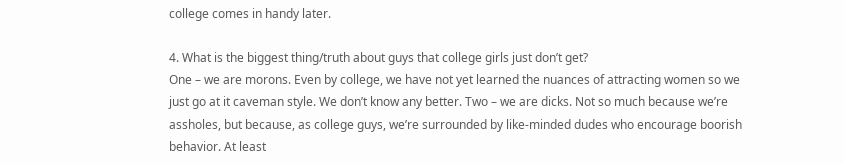college comes in handy later.

4. What is the biggest thing/truth about guys that college girls just don’t get?
One – we are morons. Even by college, we have not yet learned the nuances of attracting women so we just go at it caveman style. We don’t know any better. Two – we are dicks. Not so much because we’re assholes, but because, as college guys, we’re surrounded by like-minded dudes who encourage boorish behavior. At least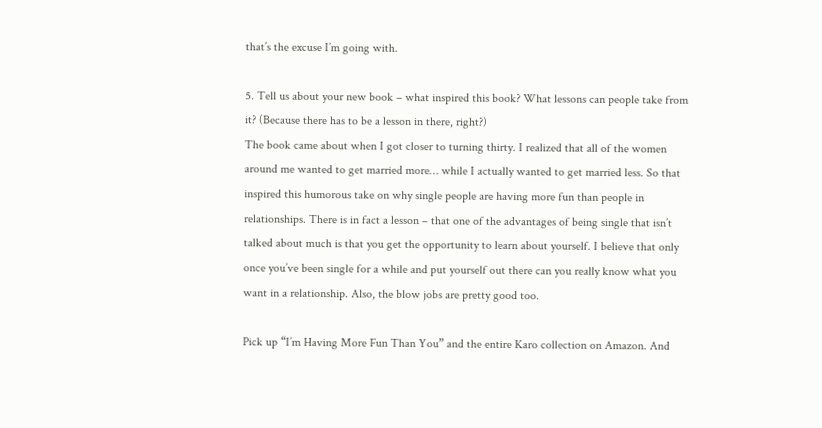that’s the excuse I’m going with.

5. Tell us about your new book – what inspired this book? What lessons can people take from it? (Because there has to be a lesson in there, right?)
The book came about when I got closer to turning thirty. I realized that all of the women around me wanted to get married more… while I actually wanted to get married less. So that inspired this humorous take on why single people are having more fun than people in relationships. There is in fact a lesson – that one of the advantages of being single that isn’t talked about much is that you get the opportunity to learn about yourself. I believe that only once you’ve been single for a while and put yourself out there can you really know what you want in a relationship. Also, the blow jobs are pretty good too.

Pick up “I’m Having More Fun Than You” and the entire Karo collection on Amazon. And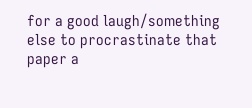for a good laugh/something else to procrastinate that paper a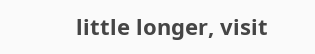little longer, visit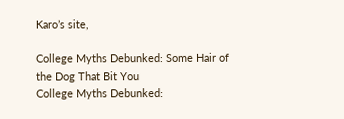Karo’s site,

College Myths Debunked: Some Hair of the Dog That Bit You
College Myths Debunked: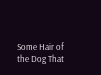Some Hair of the Dog That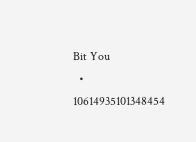Bit You
  • 10614935101348454